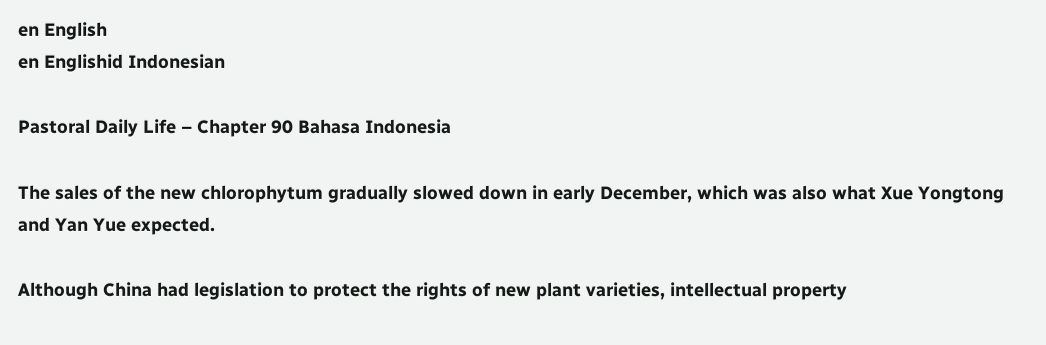en English
en Englishid Indonesian

Pastoral Daily Life – Chapter 90 Bahasa Indonesia

The sales of the new chlorophytum gradually slowed down in early December, which was also what Xue Yongtong and Yan Yue expected.

Although China had legislation to protect the rights of new plant varieties, intellectual property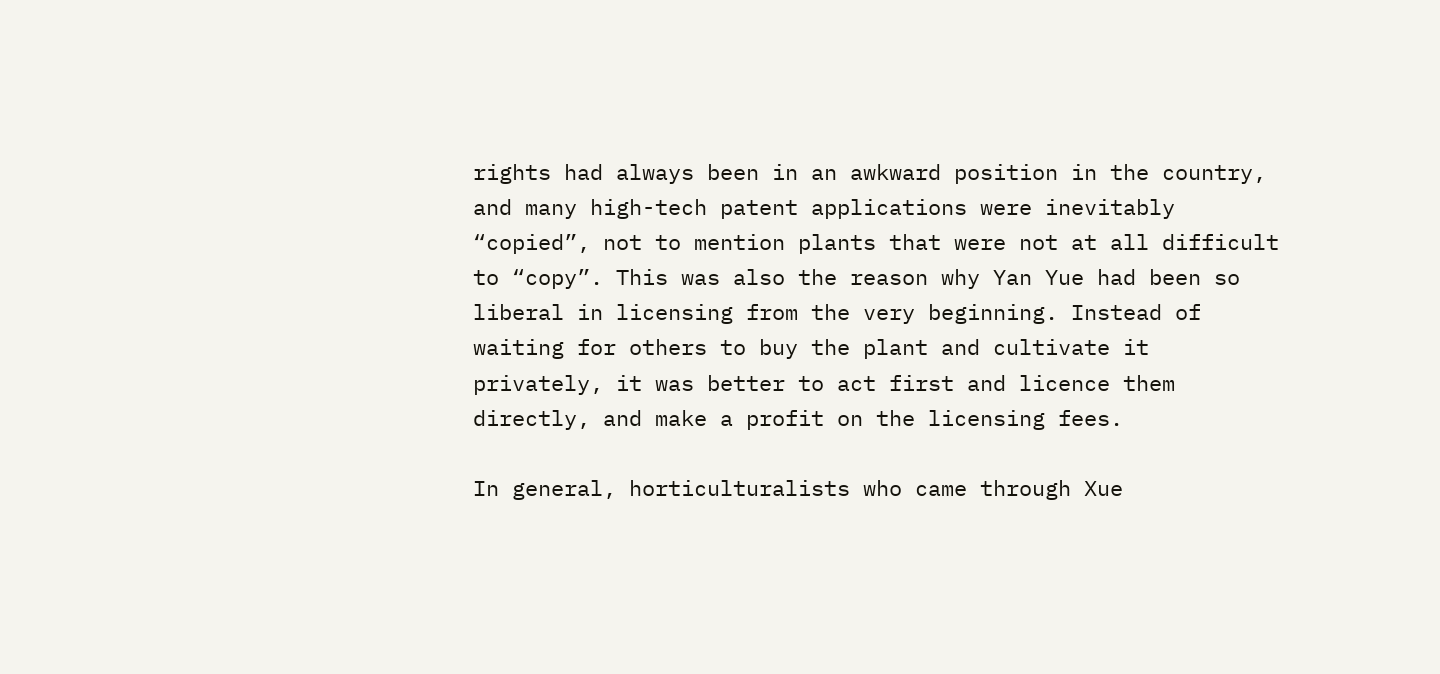rights had always been in an awkward position in the country, and many high-tech patent applications were inevitably “copied”, not to mention plants that were not at all difficult to “copy”. This was also the reason why Yan Yue had been so liberal in licensing from the very beginning. Instead of waiting for others to buy the plant and cultivate it privately, it was better to act first and licence them directly, and make a profit on the licensing fees.

In general, horticulturalists who came through Xue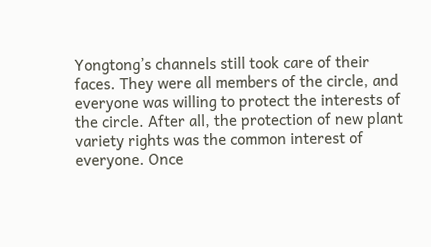Yongtong’s channels still took care of their faces. They were all members of the circle, and everyone was willing to protect the interests of the circle. After all, the protection of new plant variety rights was the common interest of everyone. Once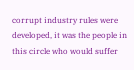corrupt industry rules were developed, it was the people in this circle who would suffer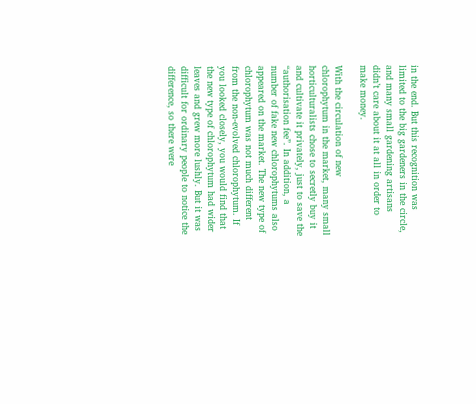in the end. But this recognition was limited to the big gardeners in the circle, and many small gardening artisans didn’t care about it at all in order to make money.

With the circulation of new chlorophytum in the market, many small horticulturalists chose to secretly buy it and cultivate it privately, just to save the “authorisation fee”. In addition, a number of fake new chlorophytums also appeared on the market. The new type of chlorophytum was not much different from the non-evolved chlorophytum. If you looked closely, you would find that the new type of chlorophytum had wider leaves and grew more lushly. But it was difficult for ordinary people to notice the difference, so there were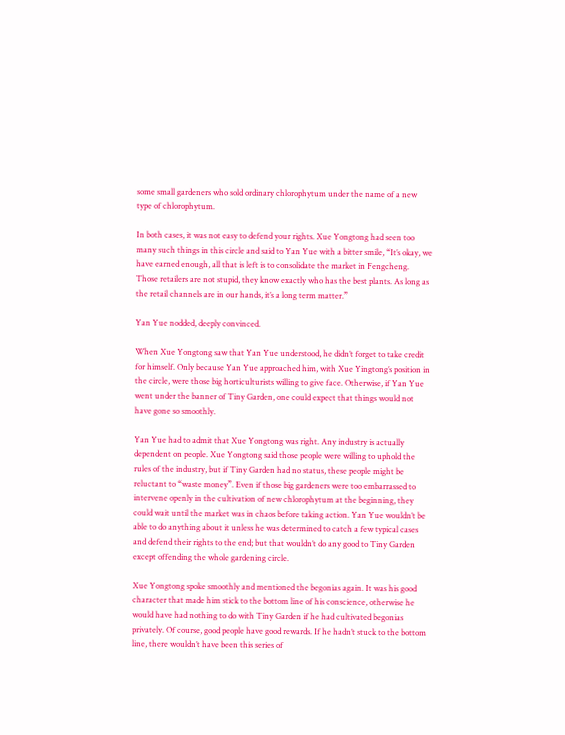some small gardeners who sold ordinary chlorophytum under the name of a new type of chlorophytum.

In both cases, it was not easy to defend your rights. Xue Yongtong had seen too many such things in this circle and said to Yan Yue with a bitter smile, “It’s okay, we have earned enough, all that is left is to consolidate the market in Fengcheng. Those retailers are not stupid, they know exactly who has the best plants. As long as the retail channels are in our hands, it’s a long term matter.”

Yan Yue nodded, deeply convinced.

When Xue Yongtong saw that Yan Yue understood, he didn’t forget to take credit for himself. Only because Yan Yue approached him, with Xue Yingtong’s position in the circle, were those big horticulturists willing to give face. Otherwise, if Yan Yue went under the banner of Tiny Garden, one could expect that things would not have gone so smoothly.

Yan Yue had to admit that Xue Yongtong was right. Any industry is actually dependent on people. Xue Yongtong said those people were willing to uphold the rules of the industry, but if Tiny Garden had no status, these people might be reluctant to “waste money”. Even if those big gardeners were too embarrassed to intervene openly in the cultivation of new chlorophytum at the beginning, they could wait until the market was in chaos before taking action. Yan Yue wouldn’t be able to do anything about it unless he was determined to catch a few typical cases and defend their rights to the end; but that wouldn’t do any good to Tiny Garden except offending the whole gardening circle.

Xue Yongtong spoke smoothly and mentioned the begonias again. It was his good character that made him stick to the bottom line of his conscience, otherwise he would have had nothing to do with Tiny Garden if he had cultivated begonias privately. Of course, good people have good rewards. If he hadn’t stuck to the bottom line, there wouldn’t have been this series of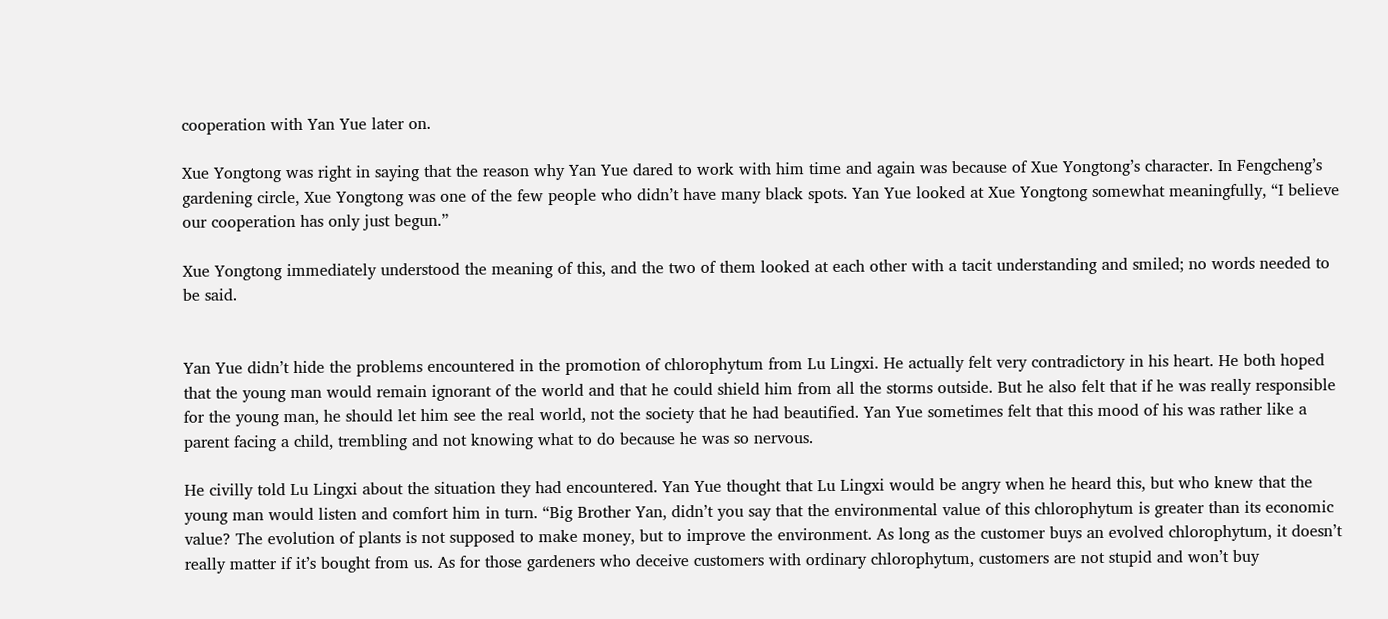cooperation with Yan Yue later on.

Xue Yongtong was right in saying that the reason why Yan Yue dared to work with him time and again was because of Xue Yongtong’s character. In Fengcheng’s gardening circle, Xue Yongtong was one of the few people who didn’t have many black spots. Yan Yue looked at Xue Yongtong somewhat meaningfully, “I believe our cooperation has only just begun.”

Xue Yongtong immediately understood the meaning of this, and the two of them looked at each other with a tacit understanding and smiled; no words needed to be said.


Yan Yue didn’t hide the problems encountered in the promotion of chlorophytum from Lu Lingxi. He actually felt very contradictory in his heart. He both hoped that the young man would remain ignorant of the world and that he could shield him from all the storms outside. But he also felt that if he was really responsible for the young man, he should let him see the real world, not the society that he had beautified. Yan Yue sometimes felt that this mood of his was rather like a parent facing a child, trembling and not knowing what to do because he was so nervous.

He civilly told Lu Lingxi about the situation they had encountered. Yan Yue thought that Lu Lingxi would be angry when he heard this, but who knew that the young man would listen and comfort him in turn. “Big Brother Yan, didn’t you say that the environmental value of this chlorophytum is greater than its economic value? The evolution of plants is not supposed to make money, but to improve the environment. As long as the customer buys an evolved chlorophytum, it doesn’t really matter if it’s bought from us. As for those gardeners who deceive customers with ordinary chlorophytum, customers are not stupid and won’t buy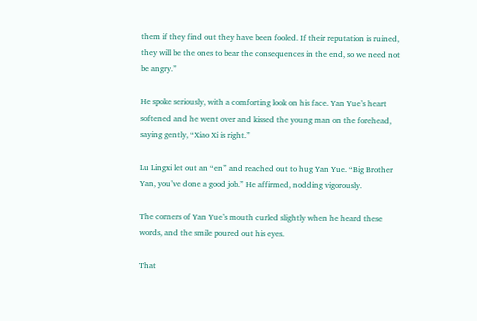them if they find out they have been fooled. If their reputation is ruined, they will be the ones to bear the consequences in the end, so we need not be angry.”

He spoke seriously, with a comforting look on his face. Yan Yue’s heart softened and he went over and kissed the young man on the forehead, saying gently, “Xiao Xi is right.”

Lu Lingxi let out an “en” and reached out to hug Yan Yue. “Big Brother Yan, you’ve done a good job.” He affirmed, nodding vigorously.

The corners of Yan Yue’s mouth curled slightly when he heard these words, and the smile poured out his eyes.

That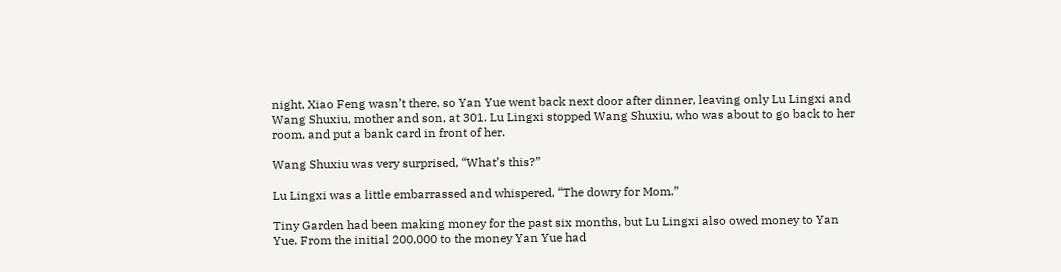night, Xiao Feng wasn’t there, so Yan Yue went back next door after dinner, leaving only Lu Lingxi and Wang Shuxiu, mother and son, at 301. Lu Lingxi stopped Wang Shuxiu, who was about to go back to her room, and put a bank card in front of her.

Wang Shuxiu was very surprised, “What’s this?”

Lu Lingxi was a little embarrassed and whispered, “The dowry for Mom.”

Tiny Garden had been making money for the past six months, but Lu Lingxi also owed money to Yan Yue. From the initial 200,000 to the money Yan Yue had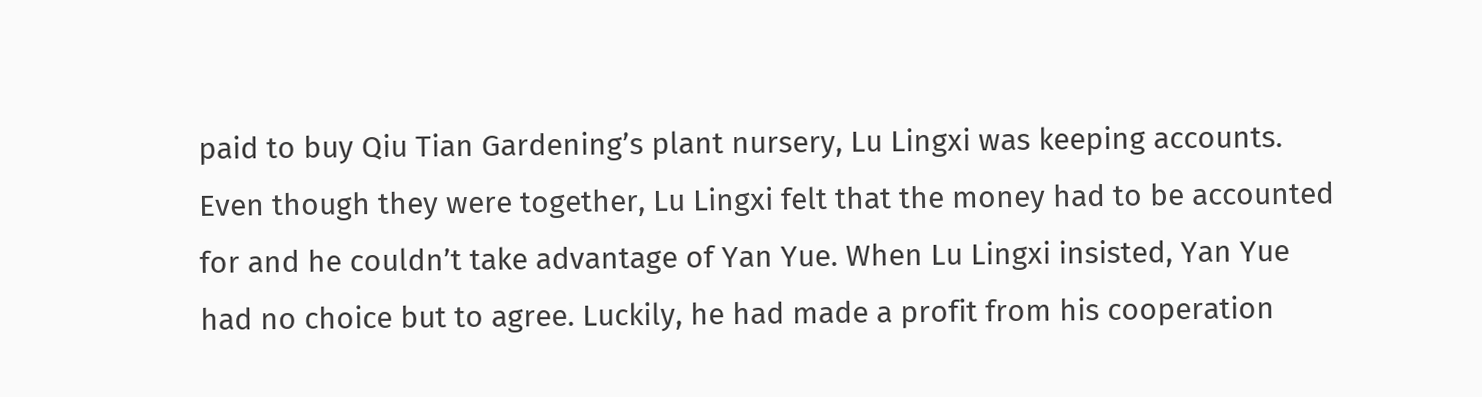paid to buy Qiu Tian Gardening’s plant nursery, Lu Lingxi was keeping accounts. Even though they were together, Lu Lingxi felt that the money had to be accounted for and he couldn’t take advantage of Yan Yue. When Lu Lingxi insisted, Yan Yue had no choice but to agree. Luckily, he had made a profit from his cooperation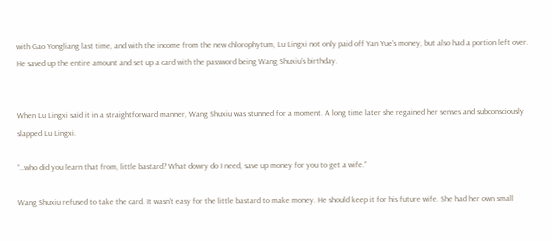with Gao Yongliang last time, and with the income from the new chlorophytum, Lu Lingxi not only paid off Yan Yue’s money, but also had a portion left over. He saved up the entire amount and set up a card with the password being Wang Shuxiu’s birthday.


When Lu Lingxi said it in a straightforward manner, Wang Shuxiu was stunned for a moment. A long time later she regained her senses and subconsciously slapped Lu Lingxi.

“…who did you learn that from, little bastard? What dowry do I need, save up money for you to get a wife.”

Wang Shuxiu refused to take the card. It wasn’t easy for the little bastard to make money. He should keep it for his future wife. She had her own small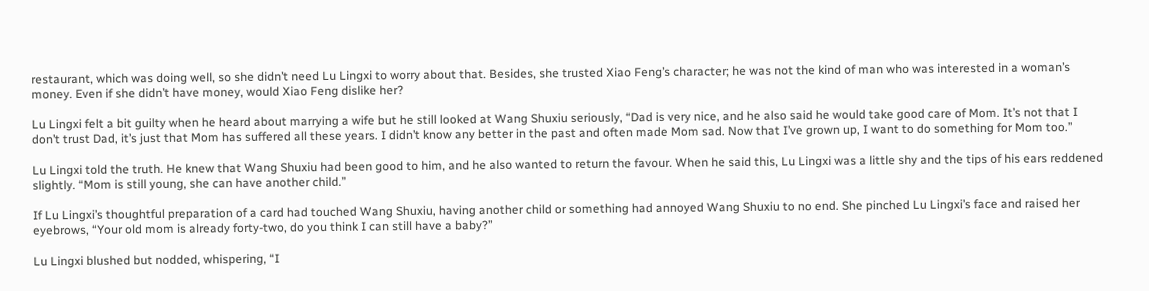restaurant, which was doing well, so she didn’t need Lu Lingxi to worry about that. Besides, she trusted Xiao Feng’s character; he was not the kind of man who was interested in a woman’s money. Even if she didn’t have money, would Xiao Feng dislike her?

Lu Lingxi felt a bit guilty when he heard about marrying a wife but he still looked at Wang Shuxiu seriously, “Dad is very nice, and he also said he would take good care of Mom. It’s not that I don’t trust Dad, it’s just that Mom has suffered all these years. I didn’t know any better in the past and often made Mom sad. Now that I’ve grown up, I want to do something for Mom too.”

Lu Lingxi told the truth. He knew that Wang Shuxiu had been good to him, and he also wanted to return the favour. When he said this, Lu Lingxi was a little shy and the tips of his ears reddened slightly. “Mom is still young, she can have another child.”

If Lu Lingxi’s thoughtful preparation of a card had touched Wang Shuxiu, having another child or something had annoyed Wang Shuxiu to no end. She pinched Lu Lingxi’s face and raised her eyebrows, “Your old mom is already forty-two, do you think I can still have a baby?”

Lu Lingxi blushed but nodded, whispering, “I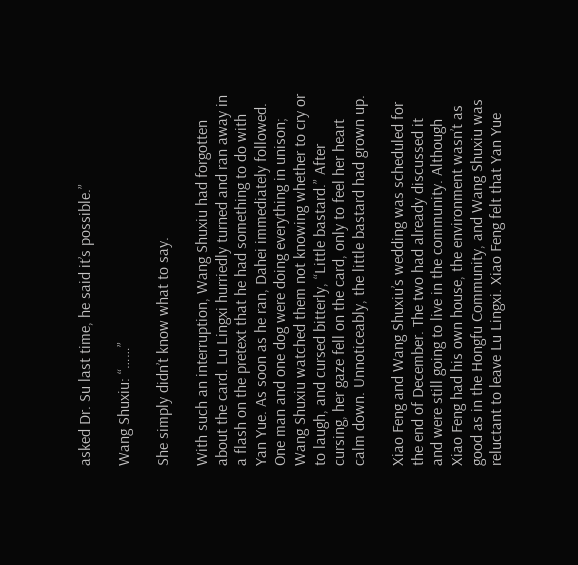asked Dr. Su last time, he said it’s possible.”

Wang Shuxiu: “……”

She simply didn’t know what to say.

With such an interruption, Wang Shuxiu had forgotten about the card. Lu Lingxi hurriedly turned and ran away in a flash on the pretext that he had something to do with Yan Yue. As soon as he ran, Dahei immediately followed. One man and one dog were doing everything in unison; Wang Shuxiu watched them not knowing whether to cry or to laugh, and cursed bitterly, “Little bastard.” After cursing, her gaze fell on the card, only to feel her heart calm down. Unnoticeably, the little bastard had grown up.

Xiao Feng and Wang Shuxiu’s wedding was scheduled for the end of December. The two had already discussed it and were still going to live in the community. Although Xiao Feng had his own house, the environment wasn’t as good as in the Hongfu Community, and Wang Shuxiu was reluctant to leave Lu Lingxi. Xiao Feng felt that Yan Yue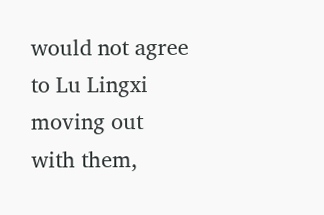would not agree to Lu Lingxi moving out with them,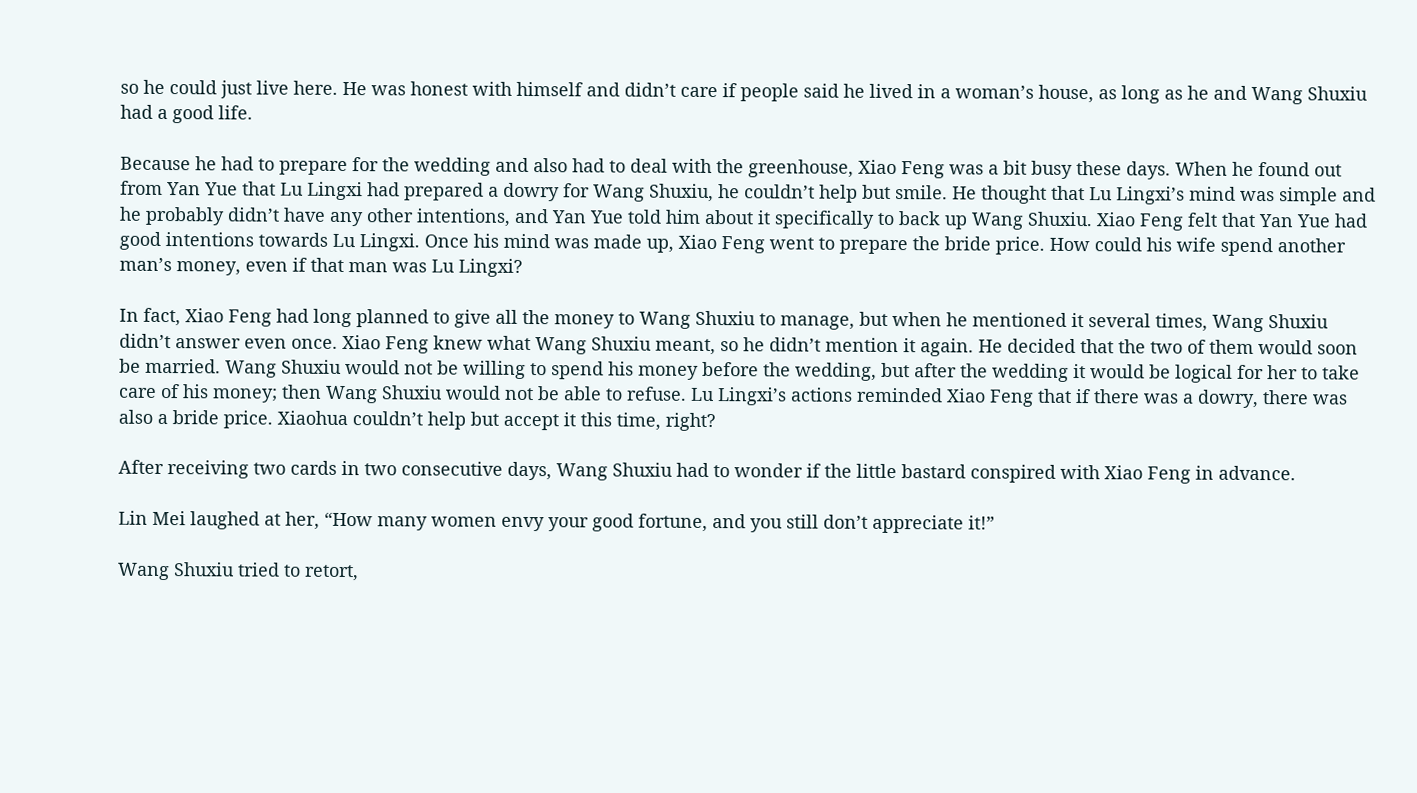so he could just live here. He was honest with himself and didn’t care if people said he lived in a woman’s house, as long as he and Wang Shuxiu had a good life.

Because he had to prepare for the wedding and also had to deal with the greenhouse, Xiao Feng was a bit busy these days. When he found out from Yan Yue that Lu Lingxi had prepared a dowry for Wang Shuxiu, he couldn’t help but smile. He thought that Lu Lingxi’s mind was simple and he probably didn’t have any other intentions, and Yan Yue told him about it specifically to back up Wang Shuxiu. Xiao Feng felt that Yan Yue had good intentions towards Lu Lingxi. Once his mind was made up, Xiao Feng went to prepare the bride price. How could his wife spend another man’s money, even if that man was Lu Lingxi?

In fact, Xiao Feng had long planned to give all the money to Wang Shuxiu to manage, but when he mentioned it several times, Wang Shuxiu didn’t answer even once. Xiao Feng knew what Wang Shuxiu meant, so he didn’t mention it again. He decided that the two of them would soon be married. Wang Shuxiu would not be willing to spend his money before the wedding, but after the wedding it would be logical for her to take care of his money; then Wang Shuxiu would not be able to refuse. Lu Lingxi’s actions reminded Xiao Feng that if there was a dowry, there was also a bride price. Xiaohua couldn’t help but accept it this time, right?

After receiving two cards in two consecutive days, Wang Shuxiu had to wonder if the little bastard conspired with Xiao Feng in advance.

Lin Mei laughed at her, “How many women envy your good fortune, and you still don’t appreciate it!”

Wang Shuxiu tried to retort,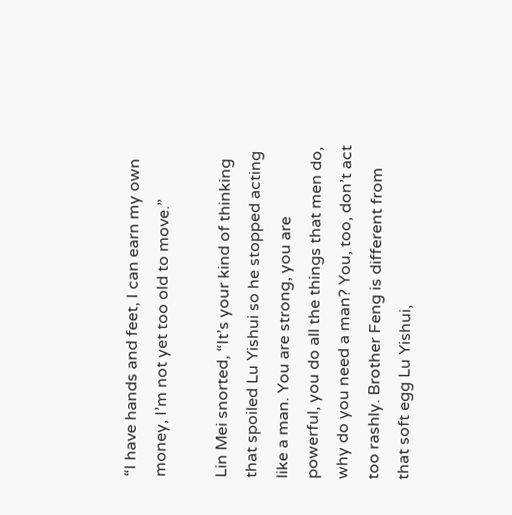“I have hands and feet, I can earn my own money, I’m not yet too old to move.”

Lin Mei snorted, “It’s your kind of thinking that spoiled Lu Yishui so he stopped acting like a man. You are strong, you are powerful, you do all the things that men do, why do you need a man? You, too, don’t act too rashly. Brother Feng is different from that soft egg Lu Yishui,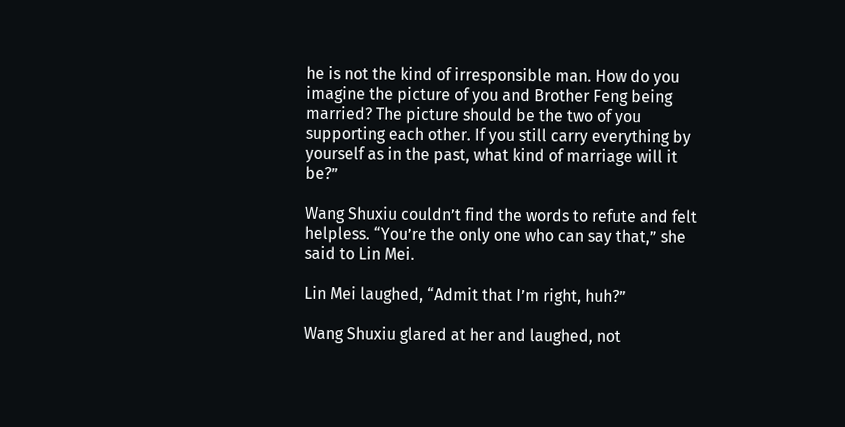he is not the kind of irresponsible man. How do you imagine the picture of you and Brother Feng being married? The picture should be the two of you supporting each other. If you still carry everything by yourself as in the past, what kind of marriage will it be?”

Wang Shuxiu couldn’t find the words to refute and felt helpless. “You’re the only one who can say that,” she said to Lin Mei.

Lin Mei laughed, “Admit that I’m right, huh?”

Wang Shuxiu glared at her and laughed, not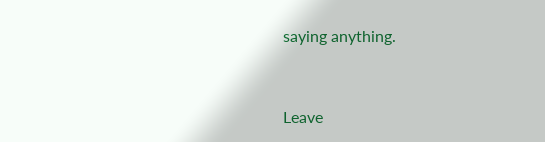saying anything.


Leave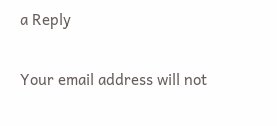a Reply

Your email address will not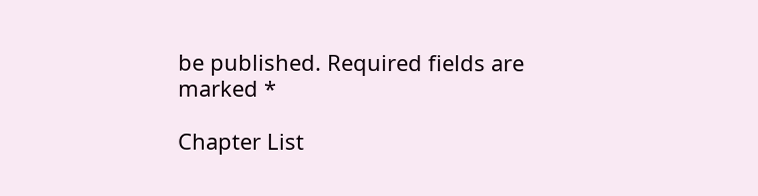be published. Required fields are marked *

Chapter List